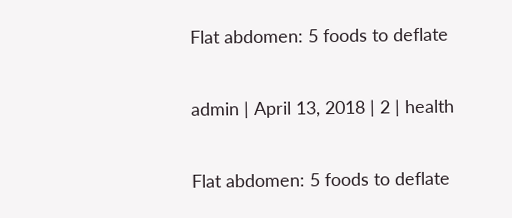Flat abdomen: 5 foods to deflate

admin | April 13, 2018 | 2 | health

Flat abdomen: 5 foods to deflate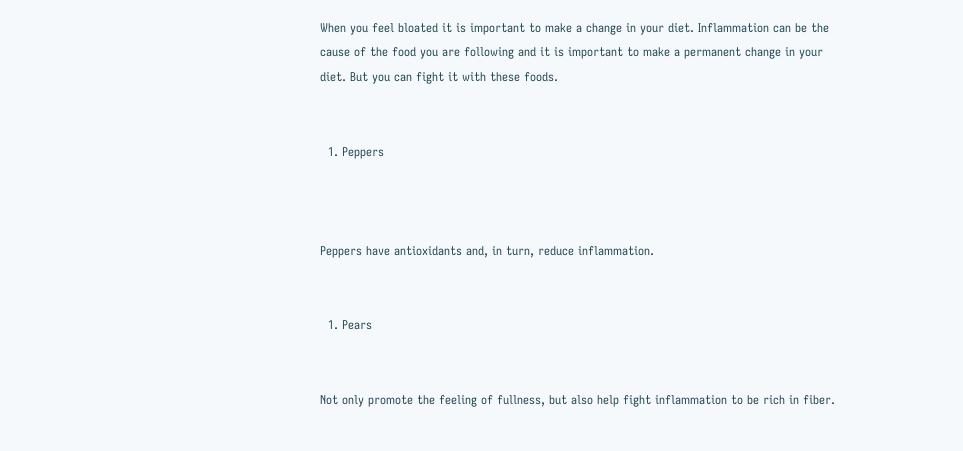When you feel bloated it is important to make a change in your diet. Inflammation can be the cause of the food you are following and it is important to make a permanent change in your diet. But you can fight it with these foods.


  1. Peppers



Peppers have antioxidants and, in turn, reduce inflammation.


  1. Pears


Not only promote the feeling of fullness, but also help fight inflammation to be rich in fiber.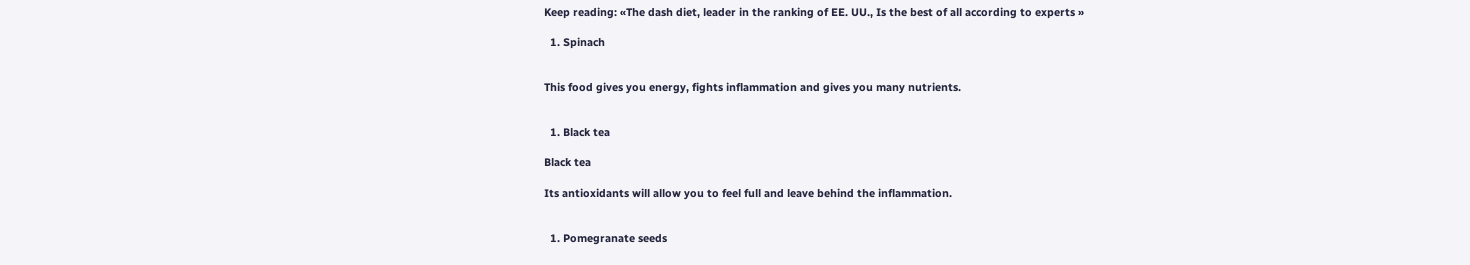Keep reading: «The dash diet, leader in the ranking of EE. UU., Is the best of all according to experts »

  1. Spinach


This food gives you energy, fights inflammation and gives you many nutrients.


  1. Black tea

Black tea

Its antioxidants will allow you to feel full and leave behind the inflammation.


  1. Pomegranate seeds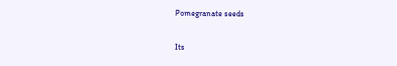Pomegranate seeds

Its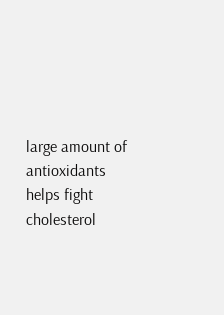large amount of antioxidants helps fight cholesterol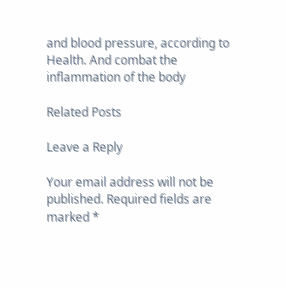and blood pressure, according to Health. And combat the inflammation of the body

Related Posts

Leave a Reply

Your email address will not be published. Required fields are marked *